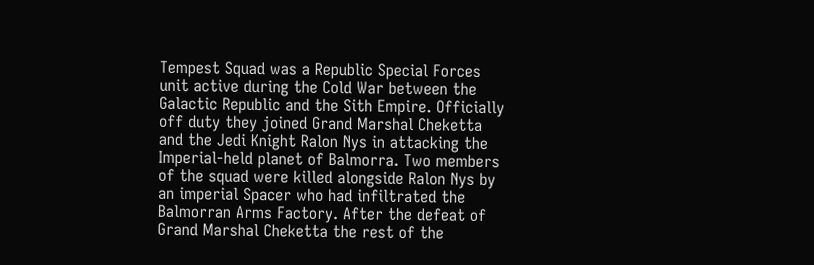Tempest Squad was a Republic Special Forces unit active during the Cold War between the Galactic Republic and the Sith Empire. Officially off duty they joined Grand Marshal Cheketta and the Jedi Knight Ralon Nys in attacking the Imperial-held planet of Balmorra. Two members of the squad were killed alongside Ralon Nys by an imperial Spacer who had infiltrated the Balmorran Arms Factory. After the defeat of Grand Marshal Cheketta the rest of the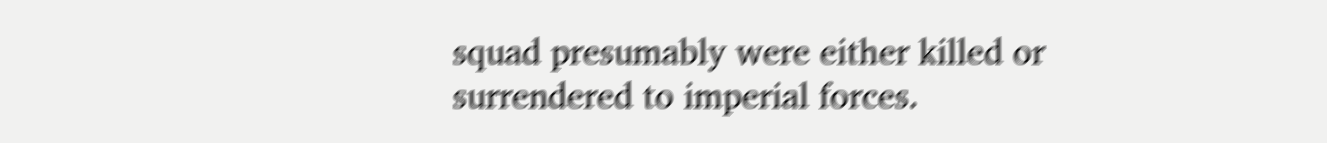squad presumably were either killed or surrendered to imperial forces.